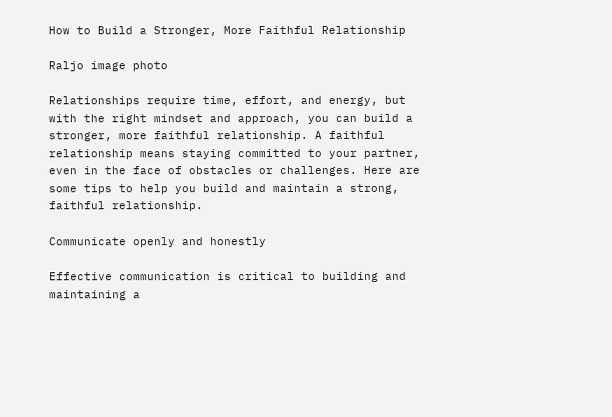How to Build a Stronger, More Faithful Relationship

Raljo image photo

Relationships require time, effort, and energy, but with the right mindset and approach, you can build a stronger, more faithful relationship. A faithful relationship means staying committed to your partner, even in the face of obstacles or challenges. Here are some tips to help you build and maintain a strong, faithful relationship.

Communicate openly and honestly

Effective communication is critical to building and maintaining a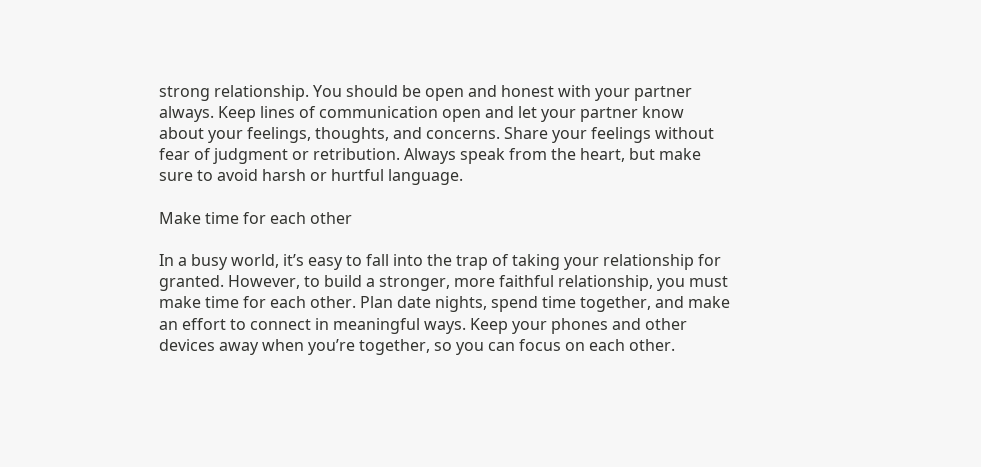strong relationship. You should be open and honest with your partner always. Keep lines of communication open and let your partner know about your feelings, thoughts, and concerns. Share your feelings without fear of judgment or retribution. Always speak from the heart, but make sure to avoid harsh or hurtful language.

Make time for each other

In a busy world, it’s easy to fall into the trap of taking your relationship for granted. However, to build a stronger, more faithful relationship, you must make time for each other. Plan date nights, spend time together, and make an effort to connect in meaningful ways. Keep your phones and other devices away when you’re together, so you can focus on each other.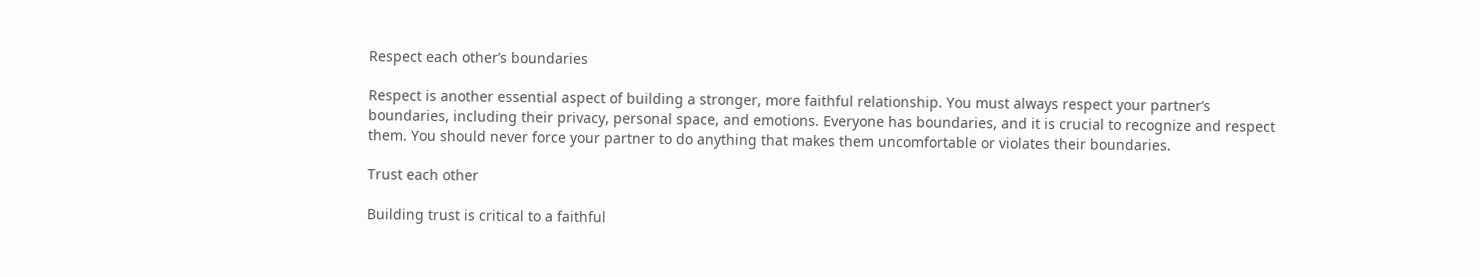Respect each other’s boundaries

Respect is another essential aspect of building a stronger, more faithful relationship. You must always respect your partner’s boundaries, including their privacy, personal space, and emotions. Everyone has boundaries, and it is crucial to recognize and respect them. You should never force your partner to do anything that makes them uncomfortable or violates their boundaries.

Trust each other

Building trust is critical to a faithful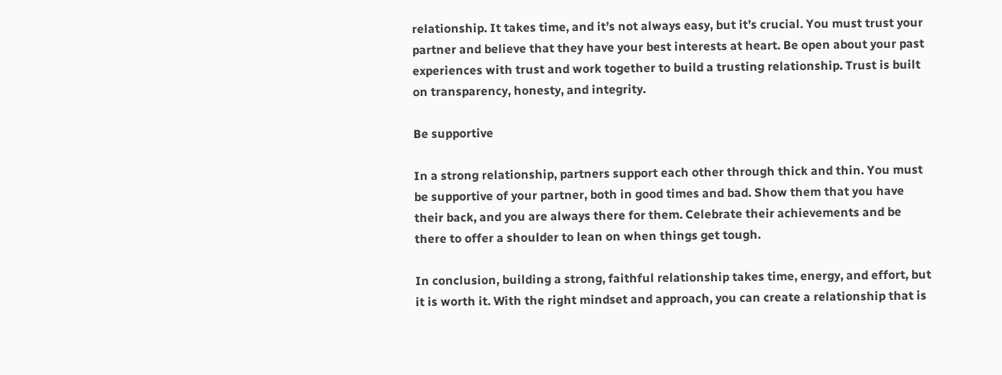relationship. It takes time, and it’s not always easy, but it’s crucial. You must trust your partner and believe that they have your best interests at heart. Be open about your past experiences with trust and work together to build a trusting relationship. Trust is built on transparency, honesty, and integrity.

Be supportive

In a strong relationship, partners support each other through thick and thin. You must be supportive of your partner, both in good times and bad. Show them that you have their back, and you are always there for them. Celebrate their achievements and be there to offer a shoulder to lean on when things get tough.

In conclusion, building a strong, faithful relationship takes time, energy, and effort, but it is worth it. With the right mindset and approach, you can create a relationship that is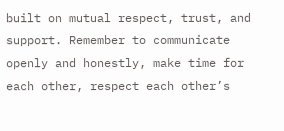built on mutual respect, trust, and support. Remember to communicate openly and honestly, make time for each other, respect each other’s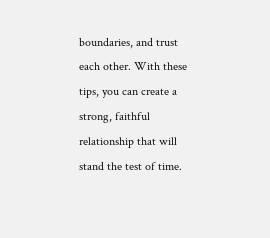boundaries, and trust each other. With these tips, you can create a strong, faithful relationship that will stand the test of time.